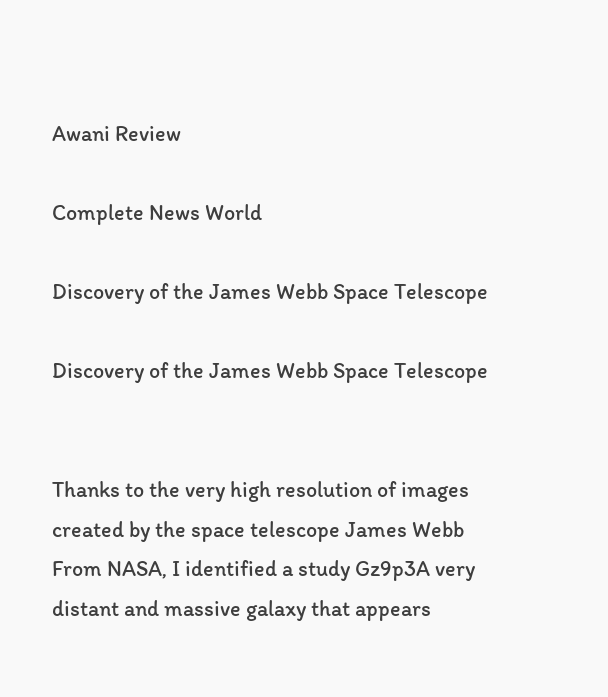Awani Review

Complete News World

Discovery of the James Webb Space Telescope

Discovery of the James Webb Space Telescope


Thanks to the very high resolution of images created by the space telescope James Webb From NASA, I identified a study Gz9p3A very distant and massive galaxy that appears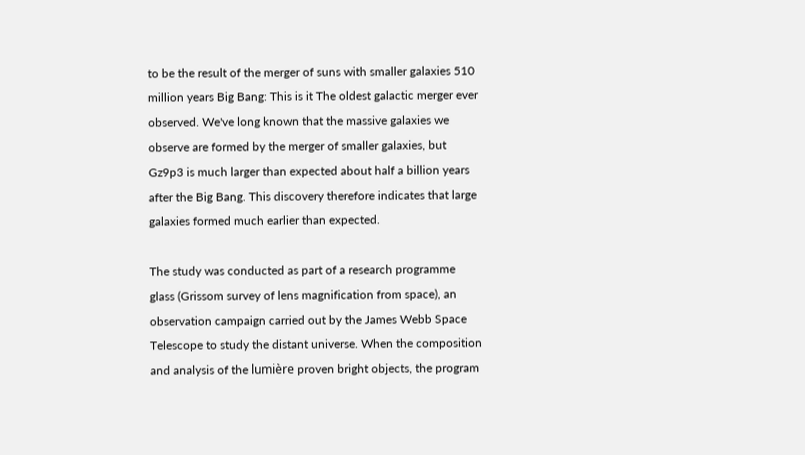to be the result of the merger of suns with smaller galaxies 510 million years Big Bang: This is it The oldest galactic merger ever observed. We've long known that the massive galaxies we observe are formed by the merger of smaller galaxies, but Gz9p3 is much larger than expected about half a billion years after the Big Bang. This discovery therefore indicates that large galaxies formed much earlier than expected.

The study was conducted as part of a research programme glass (Grissom survey of lens magnification from space), an observation campaign carried out by the James Webb Space Telescope to study the distant universe. When the composition and analysis of the lumière proven bright objects, the program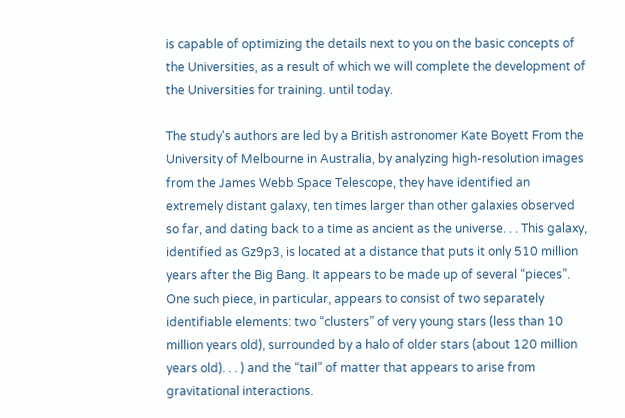is capable of optimizing the details next to you on the basic concepts of the Universities, as a result of which we will complete the development of the Universities for training. until today.

The study's authors are led by a British astronomer Kate Boyett From the University of Melbourne in Australia, by analyzing high-resolution images from the James Webb Space Telescope, they have identified an extremely distant galaxy, ten times larger than other galaxies observed so far, and dating back to a time as ancient as the universe. . . This galaxy, identified as Gz9p3, is located at a distance that puts it only 510 million years after the Big Bang. It appears to be made up of several “pieces”. One such piece, in particular, appears to consist of two separately identifiable elements: two “clusters” of very young stars (less than 10 million years old), surrounded by a halo of older stars (about 120 million years old). . . ) and the “tail” of matter that appears to arise from gravitational interactions.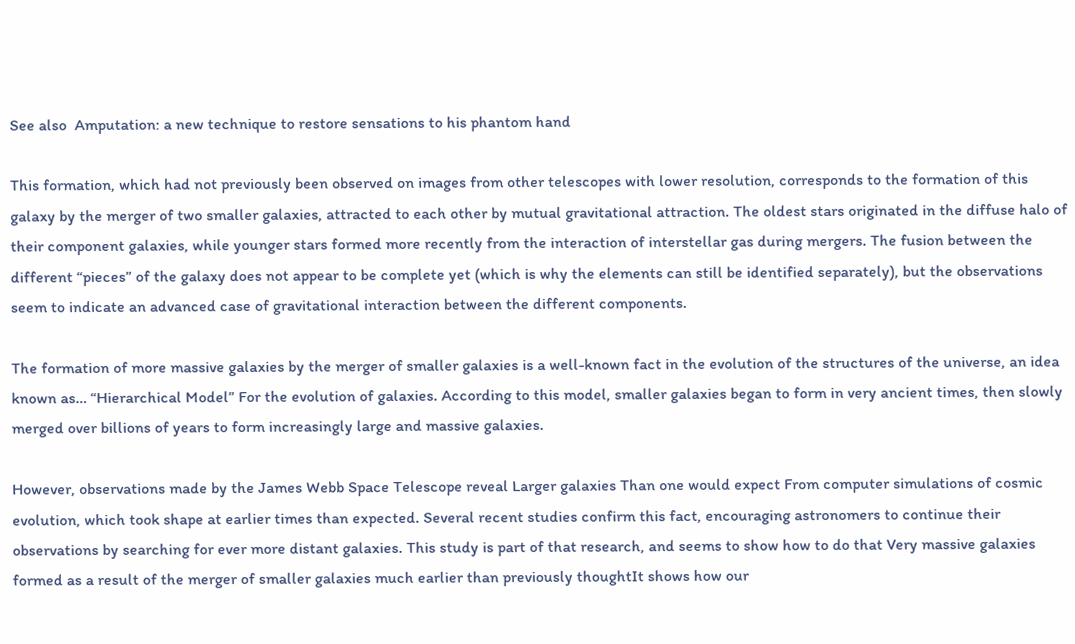See also  Amputation: a new technique to restore sensations to his phantom hand

This formation, which had not previously been observed on images from other telescopes with lower resolution, corresponds to the formation of this galaxy by the merger of two smaller galaxies, attracted to each other by mutual gravitational attraction. The oldest stars originated in the diffuse halo of their component galaxies, while younger stars formed more recently from the interaction of interstellar gas during mergers. The fusion between the different “pieces” of the galaxy does not appear to be complete yet (which is why the elements can still be identified separately), but the observations seem to indicate an advanced case of gravitational interaction between the different components.

The formation of more massive galaxies by the merger of smaller galaxies is a well-known fact in the evolution of the structures of the universe, an idea known as… “Hierarchical Model” For the evolution of galaxies. According to this model, smaller galaxies began to form in very ancient times, then slowly merged over billions of years to form increasingly large and massive galaxies.

However, observations made by the James Webb Space Telescope reveal Larger galaxies Than one would expect From computer simulations of cosmic evolution, which took shape at earlier times than expected. Several recent studies confirm this fact, encouraging astronomers to continue their observations by searching for ever more distant galaxies. This study is part of that research, and seems to show how to do that Very massive galaxies formed as a result of the merger of smaller galaxies much earlier than previously thoughtIt shows how our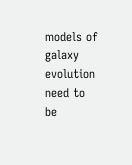models of galaxy evolution need to be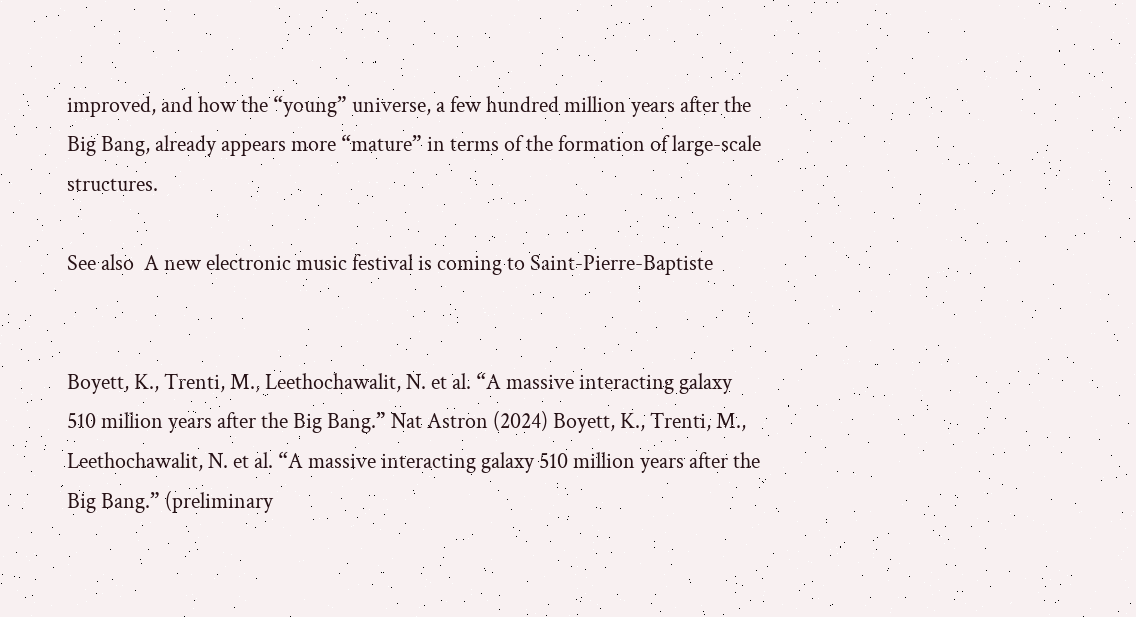improved, and how the “young” universe, a few hundred million years after the Big Bang, already appears more “mature” in terms of the formation of large-scale structures.

See also  A new electronic music festival is coming to Saint-Pierre-Baptiste


Boyett, K., Trenti, M., Leethochawalit, N. et al. “A massive interacting galaxy 510 million years after the Big Bang.” Nat Astron (2024) Boyett, K., Trenti, M., Leethochawalit, N. et al. “A massive interacting galaxy 510 million years after the Big Bang.” (preliminary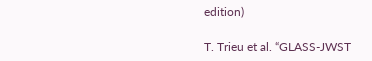edition)

T. Trieu et al. “GLASS-JWST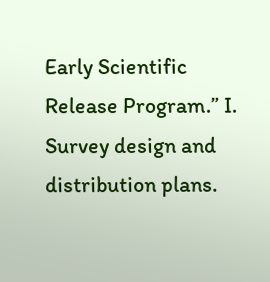Early Scientific Release Program.” I. Survey design and distribution plans.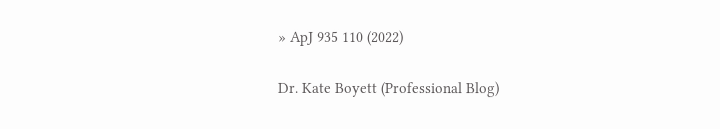» ApJ 935 110 (2022)

Dr. Kate Boyett (Professional Blog)